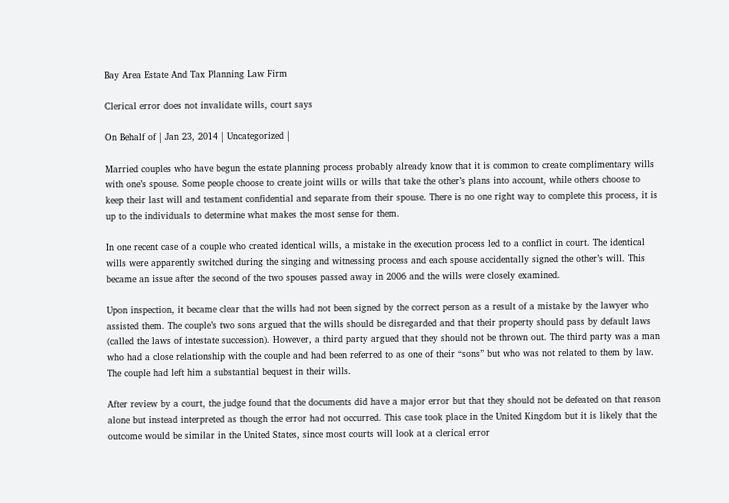Bay Area Estate And Tax Planning Law Firm

Clerical error does not invalidate wills, court says

On Behalf of | Jan 23, 2014 | Uncategorized |

Married couples who have begun the estate planning process probably already know that it is common to create complimentary wills with one’s spouse. Some people choose to create joint wills or wills that take the other’s plans into account, while others choose to keep their last will and testament confidential and separate from their spouse. There is no one right way to complete this process, it is up to the individuals to determine what makes the most sense for them.

In one recent case of a couple who created identical wills, a mistake in the execution process led to a conflict in court. The identical wills were apparently switched during the singing and witnessing process and each spouse accidentally signed the other’s will. This became an issue after the second of the two spouses passed away in 2006 and the wills were closely examined.

Upon inspection, it became clear that the wills had not been signed by the correct person as a result of a mistake by the lawyer who assisted them. The couple’s two sons argued that the wills should be disregarded and that their property should pass by default laws (called the laws of intestate succession). However, a third party argued that they should not be thrown out. The third party was a man who had a close relationship with the couple and had been referred to as one of their “sons” but who was not related to them by law. The couple had left him a substantial bequest in their wills.

After review by a court, the judge found that the documents did have a major error but that they should not be defeated on that reason alone but instead interpreted as though the error had not occurred. This case took place in the United Kingdom but it is likely that the outcome would be similar in the United States, since most courts will look at a clerical error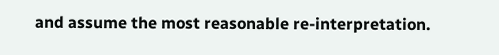and assume the most reasonable re-interpretation.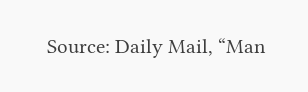Source: Daily Mail, “Man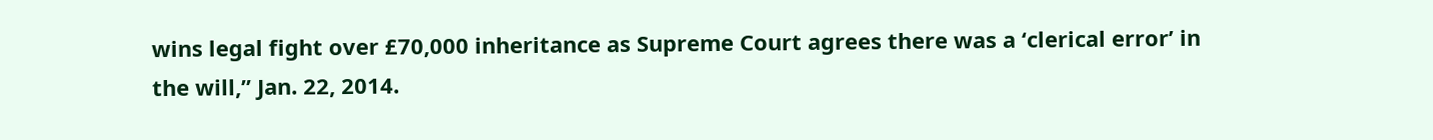wins legal fight over £70,000 inheritance as Supreme Court agrees there was a ‘clerical error’ in the will,” Jan. 22, 2014.